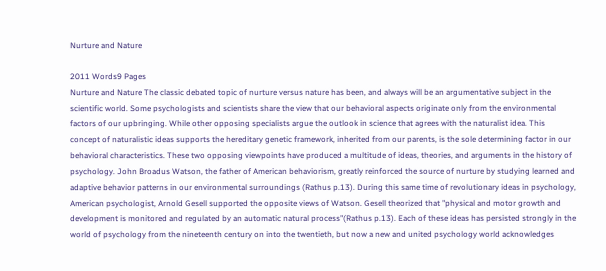Nurture and Nature

2011 Words9 Pages
Nurture and Nature The classic debated topic of nurture versus nature has been, and always will be an argumentative subject in the scientific world. Some psychologists and scientists share the view that our behavioral aspects originate only from the environmental factors of our upbringing. While other opposing specialists argue the outlook in science that agrees with the naturalist idea. This concept of naturalistic ideas supports the hereditary genetic framework, inherited from our parents, is the sole determining factor in our behavioral characteristics. These two opposing viewpoints have produced a multitude of ideas, theories, and arguments in the history of psychology. John Broadus Watson, the father of American behaviorism, greatly reinforced the source of nurture by studying learned and adaptive behavior patterns in our environmental surroundings (Rathus p.13). During this same time of revolutionary ideas in psychology, American psychologist, Arnold Gesell supported the opposite views of Watson. Gesell theorized that "physical and motor growth and development is monitored and regulated by an automatic natural process"(Rathus p.13). Each of these ideas has persisted strongly in the world of psychology from the nineteenth century on into the twentieth, but now a new and united psychology world acknowledges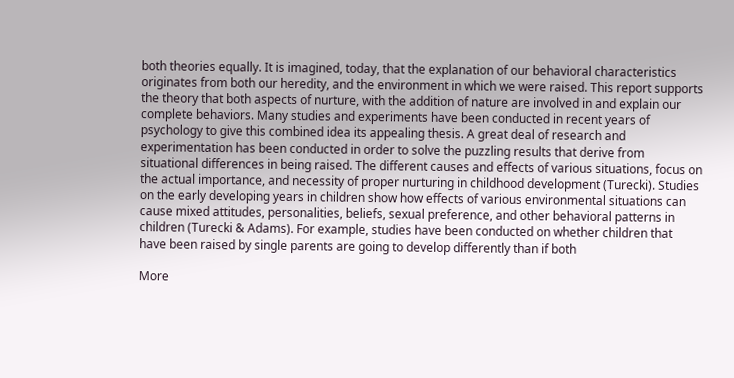both theories equally. It is imagined, today, that the explanation of our behavioral characteristics originates from both our heredity, and the environment in which we were raised. This report supports the theory that both aspects of nurture, with the addition of nature are involved in and explain our complete behaviors. Many studies and experiments have been conducted in recent years of psychology to give this combined idea its appealing thesis. A great deal of research and experimentation has been conducted in order to solve the puzzling results that derive from situational differences in being raised. The different causes and effects of various situations, focus on the actual importance, and necessity of proper nurturing in childhood development (Turecki). Studies on the early developing years in children show how effects of various environmental situations can cause mixed attitudes, personalities, beliefs, sexual preference, and other behavioral patterns in children (Turecki & Adams). For example, studies have been conducted on whether children that have been raised by single parents are going to develop differently than if both

More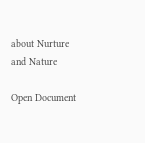about Nurture and Nature

Open Document